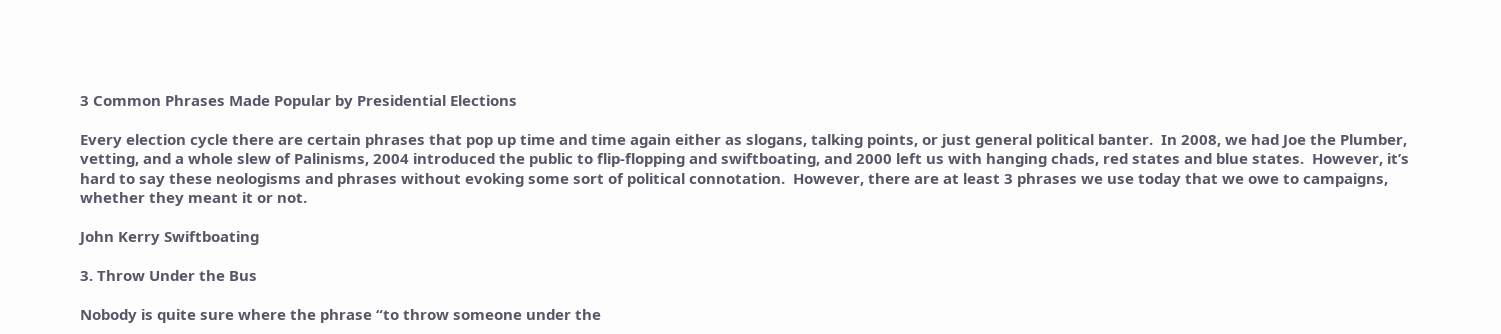3 Common Phrases Made Popular by Presidential Elections

Every election cycle there are certain phrases that pop up time and time again either as slogans, talking points, or just general political banter.  In 2008, we had Joe the Plumber, vetting, and a whole slew of Palinisms, 2004 introduced the public to flip-flopping and swiftboating, and 2000 left us with hanging chads, red states and blue states.  However, it’s hard to say these neologisms and phrases without evoking some sort of political connotation.  However, there are at least 3 phrases we use today that we owe to campaigns, whether they meant it or not.

John Kerry Swiftboating

3. Throw Under the Bus

Nobody is quite sure where the phrase “to throw someone under the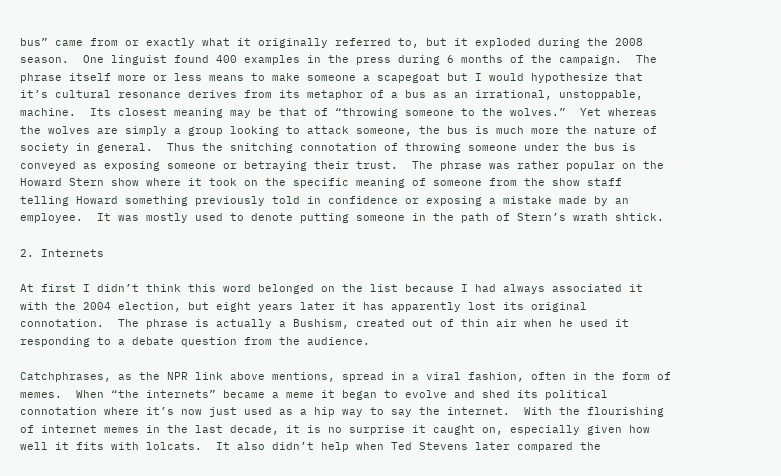bus” came from or exactly what it originally referred to, but it exploded during the 2008 season.  One linguist found 400 examples in the press during 6 months of the campaign.  The phrase itself more or less means to make someone a scapegoat but I would hypothesize that it’s cultural resonance derives from its metaphor of a bus as an irrational, unstoppable, machine.  Its closest meaning may be that of “throwing someone to the wolves.”  Yet whereas the wolves are simply a group looking to attack someone, the bus is much more the nature of society in general.  Thus the snitching connotation of throwing someone under the bus is conveyed as exposing someone or betraying their trust.  The phrase was rather popular on the Howard Stern show where it took on the specific meaning of someone from the show staff telling Howard something previously told in confidence or exposing a mistake made by an employee.  It was mostly used to denote putting someone in the path of Stern’s wrath shtick.

2. Internets

At first I didn’t think this word belonged on the list because I had always associated it with the 2004 election, but eight years later it has apparently lost its original connotation.  The phrase is actually a Bushism, created out of thin air when he used it responding to a debate question from the audience.

Catchphrases, as the NPR link above mentions, spread in a viral fashion, often in the form of memes.  When “the internets” became a meme it began to evolve and shed its political connotation where it’s now just used as a hip way to say the internet.  With the flourishing of internet memes in the last decade, it is no surprise it caught on, especially given how well it fits with lolcats.  It also didn’t help when Ted Stevens later compared the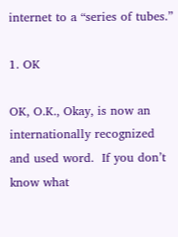internet to a “series of tubes.”

1. OK

OK, O.K., Okay, is now an internationally recognized and used word.  If you don’t know what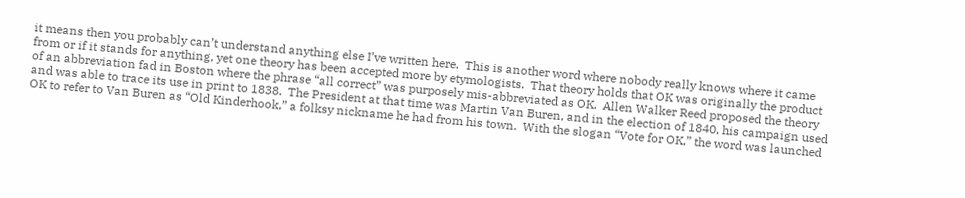it means then you probably can’t understand anything else I’ve written here.  This is another word where nobody really knows where it came from or if it stands for anything, yet one theory has been accepted more by etymologists.  That theory holds that OK was originally the product of an abbreviation fad in Boston where the phrase “all correct” was purposely mis-abbreviated as OK.  Allen Walker Reed proposed the theory and was able to trace its use in print to 1838.  The President at that time was Martin Van Buren, and in the election of 1840, his campaign used OK to refer to Van Buren as “Old Kinderhook,” a folksy nickname he had from his town.  With the slogan “Vote for OK,” the word was launched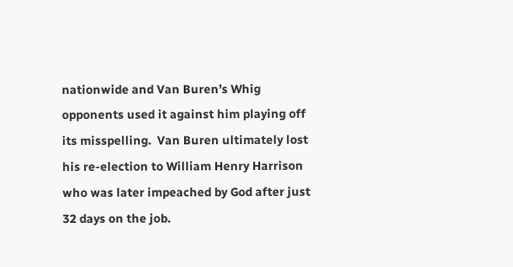nationwide and Van Buren’s Whig opponents used it against him playing off its misspelling.  Van Buren ultimately lost his re-election to William Henry Harrison who was later impeached by God after just 32 days on the job.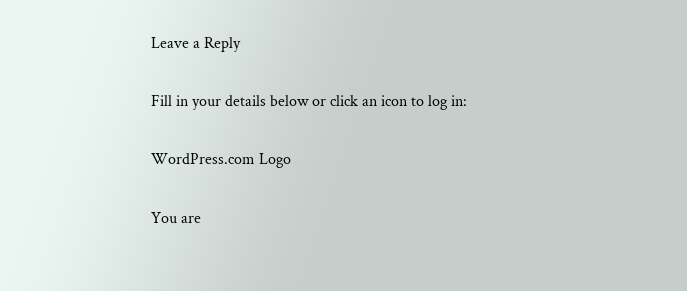Leave a Reply

Fill in your details below or click an icon to log in:

WordPress.com Logo

You are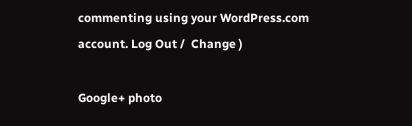commenting using your WordPress.com account. Log Out /  Change )

Google+ photo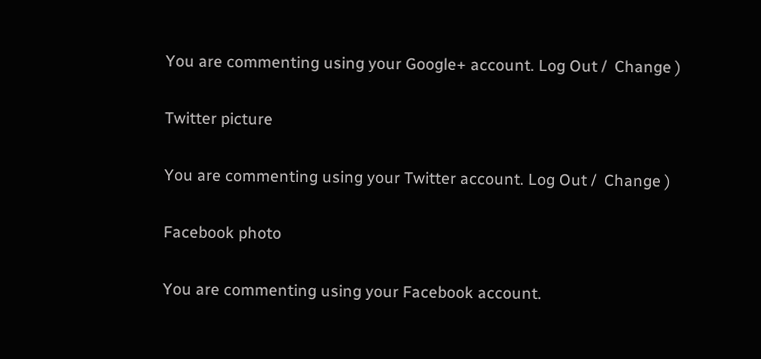You are commenting using your Google+ account. Log Out /  Change )

Twitter picture

You are commenting using your Twitter account. Log Out /  Change )

Facebook photo

You are commenting using your Facebook account.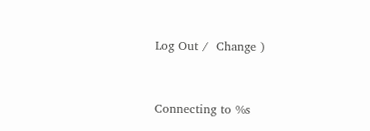Log Out /  Change )


Connecting to %s